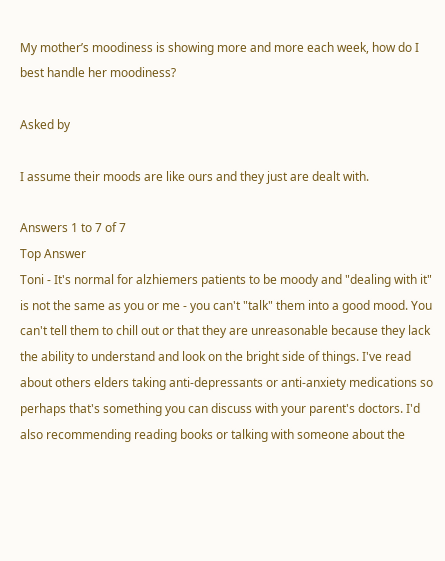My mother’s moodiness is showing more and more each week, how do I best handle her moodiness?

Asked by

I assume their moods are like ours and they just are dealt with.

Answers 1 to 7 of 7
Top Answer
Toni - It's normal for alzhiemers patients to be moody and "dealing with it" is not the same as you or me - you can't "talk" them into a good mood. You can't tell them to chill out or that they are unreasonable because they lack the ability to understand and look on the bright side of things. I've read about others elders taking anti-depressants or anti-anxiety medications so perhaps that's something you can discuss with your parent's doctors. I'd also recommending reading books or talking with someone about the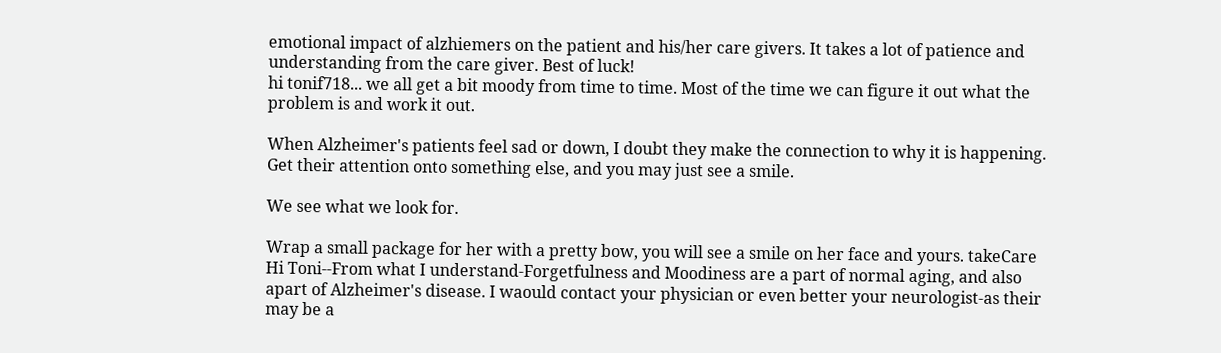emotional impact of alzhiemers on the patient and his/her care givers. It takes a lot of patience and understanding from the care giver. Best of luck!
hi tonif718... we all get a bit moody from time to time. Most of the time we can figure it out what the problem is and work it out.

When Alzheimer's patients feel sad or down, I doubt they make the connection to why it is happening. Get their attention onto something else, and you may just see a smile.

We see what we look for.

Wrap a small package for her with a pretty bow, you will see a smile on her face and yours. takeCare
Hi Toni--From what I understand-Forgetfulness and Moodiness are a part of normal aging, and also apart of Alzheimer's disease. I waould contact your physician or even better your neurologist-as their may be a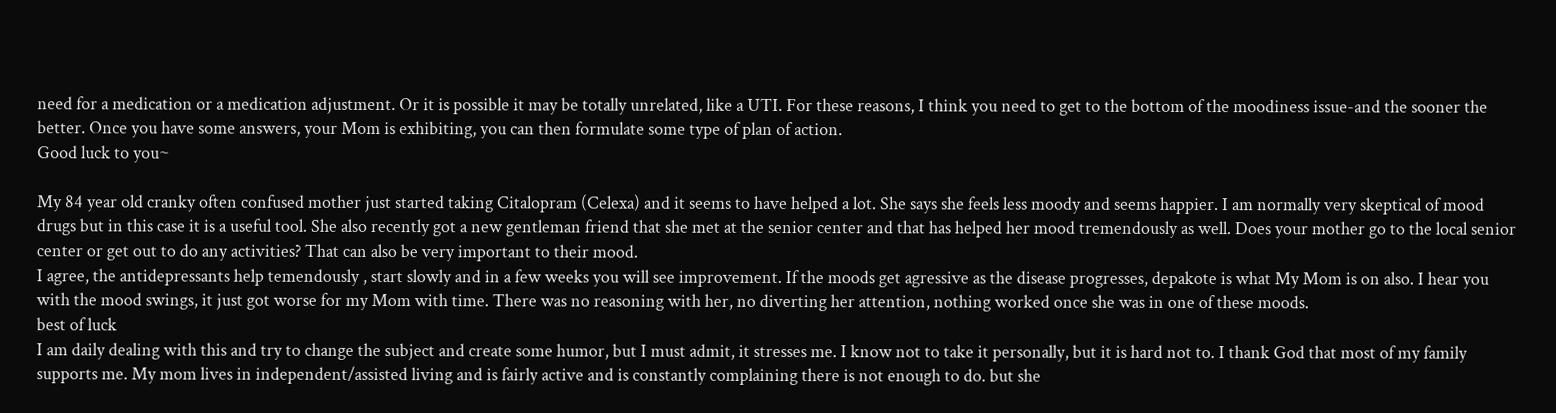need for a medication or a medication adjustment. Or it is possible it may be totally unrelated, like a UTI. For these reasons, I think you need to get to the bottom of the moodiness issue-and the sooner the better. Once you have some answers, your Mom is exhibiting, you can then formulate some type of plan of action.
Good luck to you~

My 84 year old cranky often confused mother just started taking Citalopram (Celexa) and it seems to have helped a lot. She says she feels less moody and seems happier. I am normally very skeptical of mood drugs but in this case it is a useful tool. She also recently got a new gentleman friend that she met at the senior center and that has helped her mood tremendously as well. Does your mother go to the local senior center or get out to do any activities? That can also be very important to their mood.
I agree, the antidepressants help temendously , start slowly and in a few weeks you will see improvement. If the moods get agressive as the disease progresses, depakote is what My Mom is on also. I hear you with the mood swings, it just got worse for my Mom with time. There was no reasoning with her, no diverting her attention, nothing worked once she was in one of these moods.
best of luck
I am daily dealing with this and try to change the subject and create some humor, but I must admit, it stresses me. I know not to take it personally, but it is hard not to. I thank God that most of my family supports me. My mom lives in independent/assisted living and is fairly active and is constantly complaining there is not enough to do. but she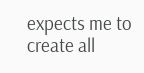expects me to create all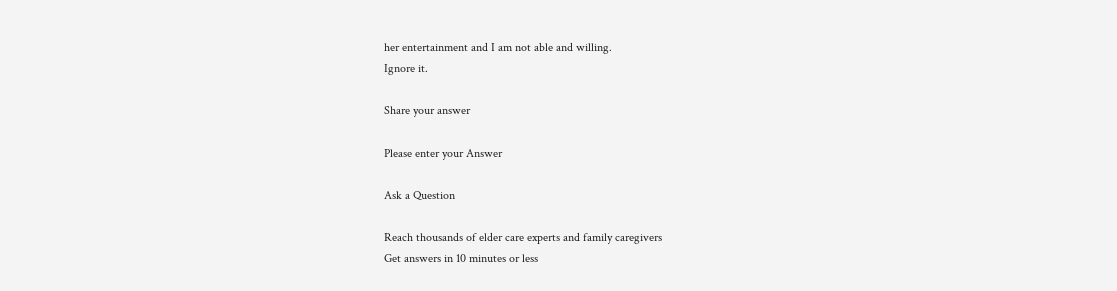her entertainment and I am not able and willing.
Ignore it.

Share your answer

Please enter your Answer

Ask a Question

Reach thousands of elder care experts and family caregivers
Get answers in 10 minutes or less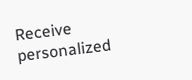Receive personalized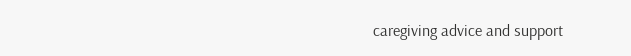caregiving advice and support